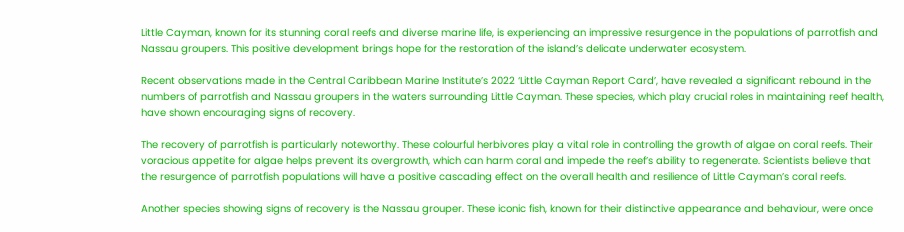Little Cayman, known for its stunning coral reefs and diverse marine life, is experiencing an impressive resurgence in the populations of parrotfish and Nassau groupers. This positive development brings hope for the restoration of the island’s delicate underwater ecosystem.

Recent observations made in the Central Caribbean Marine Institute’s 2022 ‘Little Cayman Report Card’, have revealed a significant rebound in the numbers of parrotfish and Nassau groupers in the waters surrounding Little Cayman. These species, which play crucial roles in maintaining reef health, have shown encouraging signs of recovery.

The recovery of parrotfish is particularly noteworthy. These colourful herbivores play a vital role in controlling the growth of algae on coral reefs. Their voracious appetite for algae helps prevent its overgrowth, which can harm coral and impede the reef’s ability to regenerate. Scientists believe that the resurgence of parrotfish populations will have a positive cascading effect on the overall health and resilience of Little Cayman’s coral reefs.

Another species showing signs of recovery is the Nassau grouper. These iconic fish, known for their distinctive appearance and behaviour, were once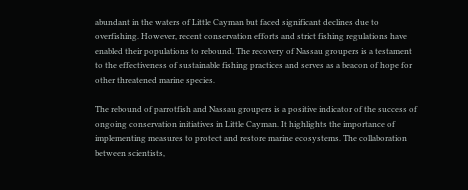abundant in the waters of Little Cayman but faced significant declines due to overfishing. However, recent conservation efforts and strict fishing regulations have enabled their populations to rebound. The recovery of Nassau groupers is a testament to the effectiveness of sustainable fishing practices and serves as a beacon of hope for other threatened marine species.

The rebound of parrotfish and Nassau groupers is a positive indicator of the success of ongoing conservation initiatives in Little Cayman. It highlights the importance of implementing measures to protect and restore marine ecosystems. The collaboration between scientists,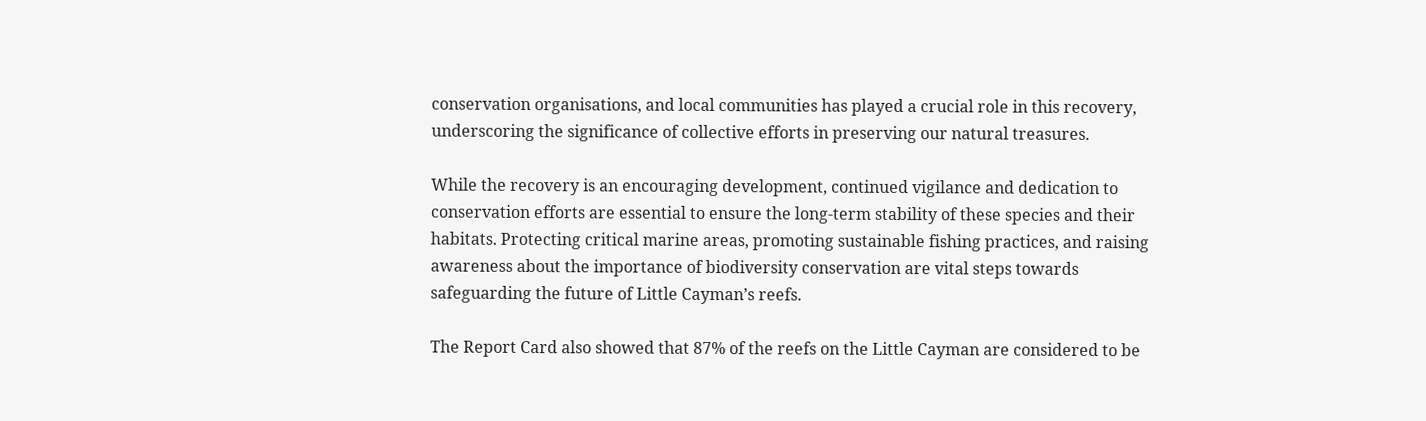conservation organisations, and local communities has played a crucial role in this recovery, underscoring the significance of collective efforts in preserving our natural treasures.

While the recovery is an encouraging development, continued vigilance and dedication to conservation efforts are essential to ensure the long-term stability of these species and their habitats. Protecting critical marine areas, promoting sustainable fishing practices, and raising awareness about the importance of biodiversity conservation are vital steps towards safeguarding the future of Little Cayman’s reefs.

The Report Card also showed that 87% of the reefs on the Little Cayman are considered to be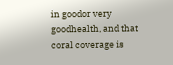in goodor very goodhealth, and that coral coverage is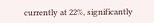currently at 22%, significantly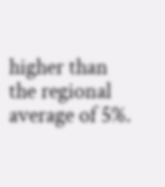higher than the regional average of 5%.